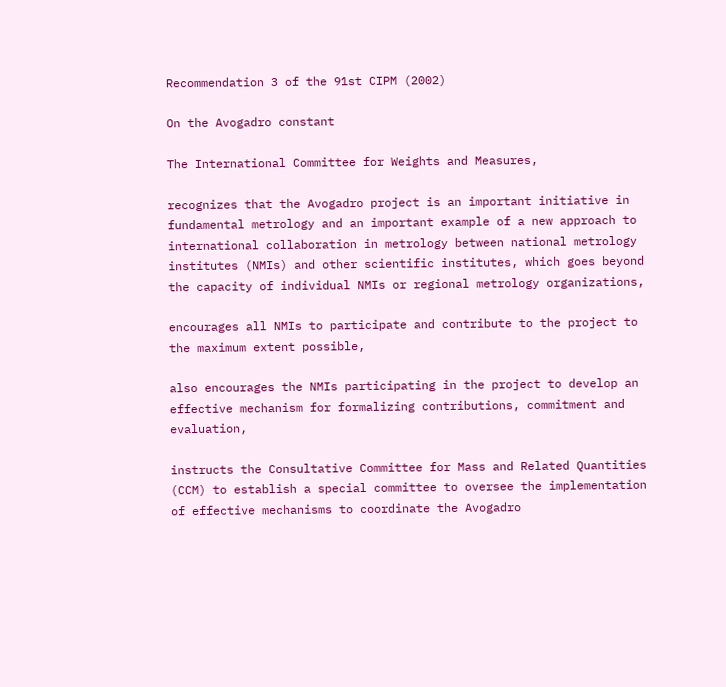Recommendation 3 of the 91st CIPM (2002)

On the Avogadro constant

The International Committee for Weights and Measures,

recognizes that the Avogadro project is an important initiative in fundamental metrology and an important example of a new approach to international collaboration in metrology between national metrology institutes (NMIs) and other scientific institutes, which goes beyond the capacity of individual NMIs or regional metrology organizations,

encourages all NMIs to participate and contribute to the project to the maximum extent possible,

also encourages the NMIs participating in the project to develop an effective mechanism for formalizing contributions, commitment and evaluation,

instructs the Consultative Committee for Mass and Related Quantities (CCM) to establish a special committee to oversee the implementation of effective mechanisms to coordinate the Avogadro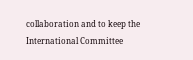collaboration and to keep the International Committee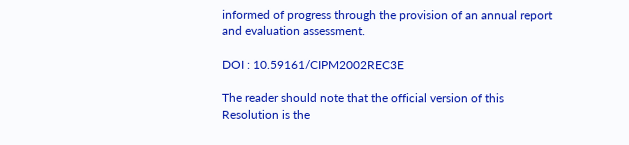informed of progress through the provision of an annual report and evaluation assessment.

DOI : 10.59161/CIPM2002REC3E

The reader should note that the official version of this Resolution is the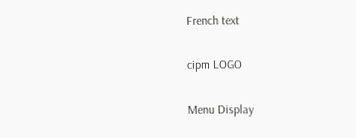French text

cipm LOGO

Menu Display